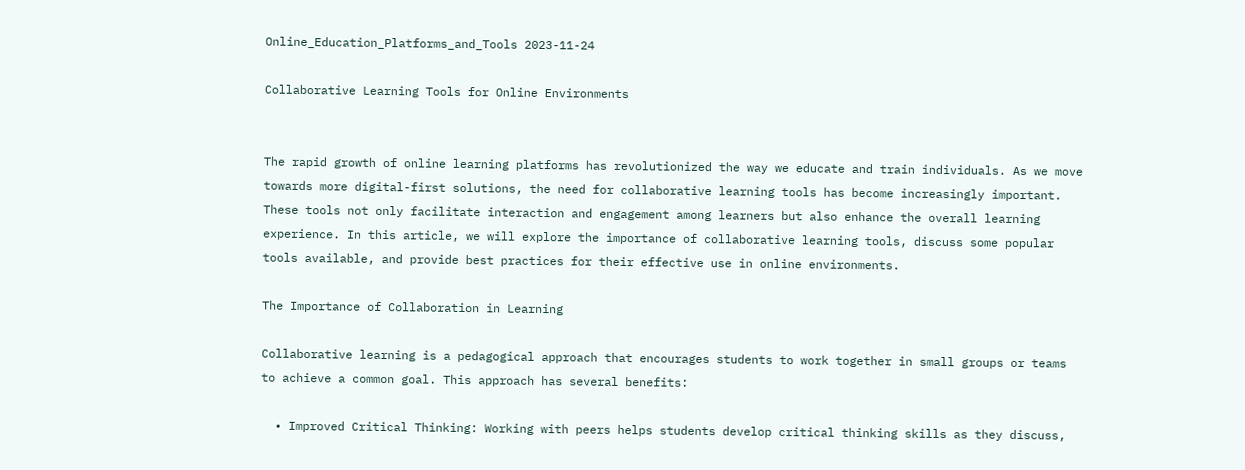Online_Education_Platforms_and_Tools 2023-11-24

Collaborative Learning Tools for Online Environments


The rapid growth of online learning platforms has revolutionized the way we educate and train individuals. As we move towards more digital-first solutions, the need for collaborative learning tools has become increasingly important. These tools not only facilitate interaction and engagement among learners but also enhance the overall learning experience. In this article, we will explore the importance of collaborative learning tools, discuss some popular tools available, and provide best practices for their effective use in online environments.

The Importance of Collaboration in Learning

Collaborative learning is a pedagogical approach that encourages students to work together in small groups or teams to achieve a common goal. This approach has several benefits:

  • Improved Critical Thinking: Working with peers helps students develop critical thinking skills as they discuss,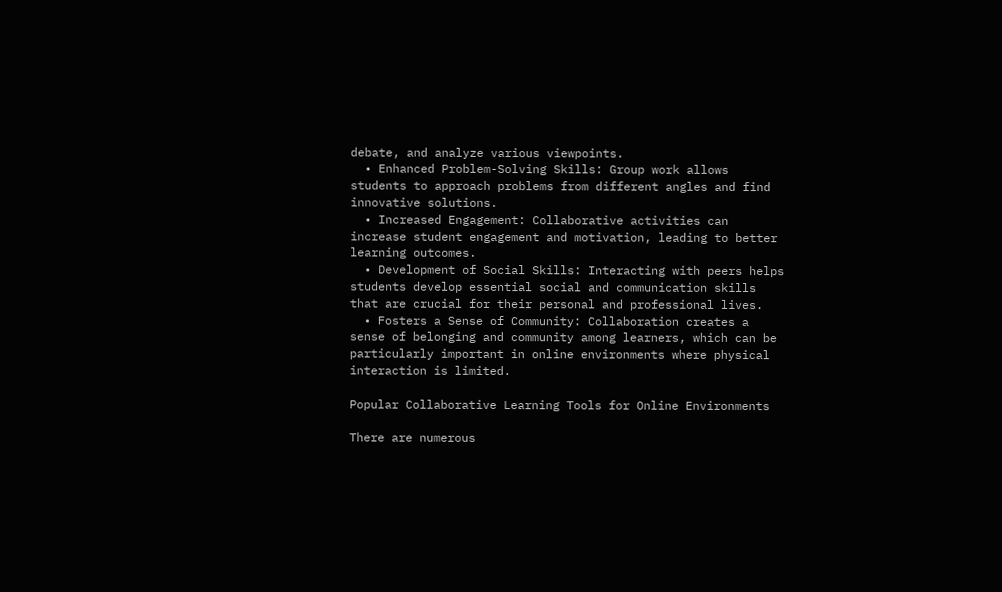debate, and analyze various viewpoints.
  • Enhanced Problem-Solving Skills: Group work allows students to approach problems from different angles and find innovative solutions.
  • Increased Engagement: Collaborative activities can increase student engagement and motivation, leading to better learning outcomes.
  • Development of Social Skills: Interacting with peers helps students develop essential social and communication skills that are crucial for their personal and professional lives.
  • Fosters a Sense of Community: Collaboration creates a sense of belonging and community among learners, which can be particularly important in online environments where physical interaction is limited.

Popular Collaborative Learning Tools for Online Environments

There are numerous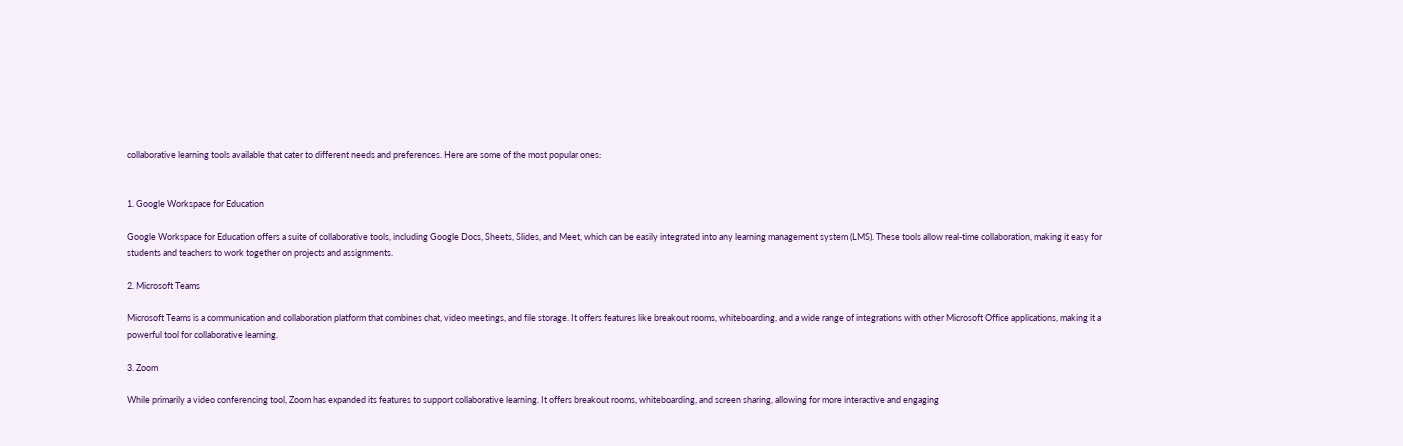collaborative learning tools available that cater to different needs and preferences. Here are some of the most popular ones:


1. Google Workspace for Education

Google Workspace for Education offers a suite of collaborative tools, including Google Docs, Sheets, Slides, and Meet, which can be easily integrated into any learning management system (LMS). These tools allow real-time collaboration, making it easy for students and teachers to work together on projects and assignments.

2. Microsoft Teams

Microsoft Teams is a communication and collaboration platform that combines chat, video meetings, and file storage. It offers features like breakout rooms, whiteboarding, and a wide range of integrations with other Microsoft Office applications, making it a powerful tool for collaborative learning.

3. Zoom

While primarily a video conferencing tool, Zoom has expanded its features to support collaborative learning. It offers breakout rooms, whiteboarding, and screen sharing, allowing for more interactive and engaging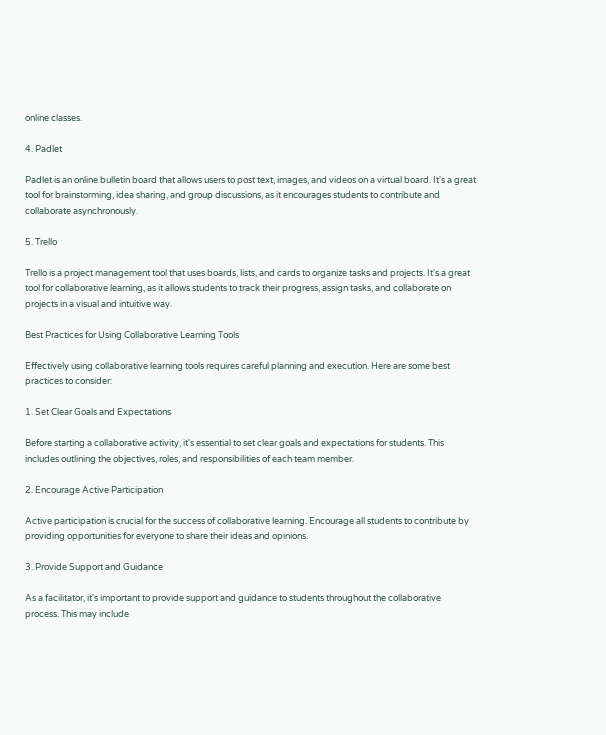online classes.

4. Padlet

Padlet is an online bulletin board that allows users to post text, images, and videos on a virtual board. It's a great tool for brainstorming, idea sharing, and group discussions, as it encourages students to contribute and collaborate asynchronously.

5. Trello

Trello is a project management tool that uses boards, lists, and cards to organize tasks and projects. It's a great tool for collaborative learning, as it allows students to track their progress, assign tasks, and collaborate on projects in a visual and intuitive way.

Best Practices for Using Collaborative Learning Tools

Effectively using collaborative learning tools requires careful planning and execution. Here are some best practices to consider:

1. Set Clear Goals and Expectations

Before starting a collaborative activity, it's essential to set clear goals and expectations for students. This includes outlining the objectives, roles, and responsibilities of each team member.

2. Encourage Active Participation

Active participation is crucial for the success of collaborative learning. Encourage all students to contribute by providing opportunities for everyone to share their ideas and opinions.

3. Provide Support and Guidance

As a facilitator, it's important to provide support and guidance to students throughout the collaborative process. This may include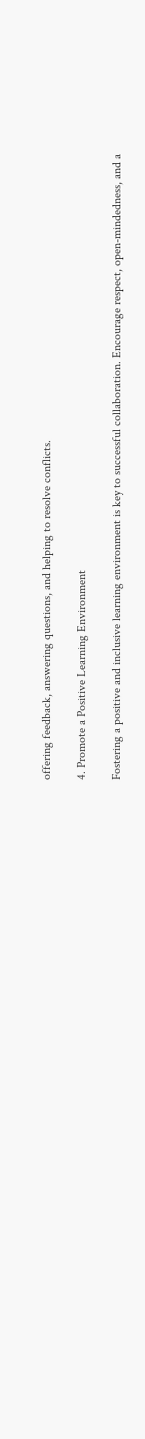offering feedback, answering questions, and helping to resolve conflicts.

4. Promote a Positive Learning Environment

Fostering a positive and inclusive learning environment is key to successful collaboration. Encourage respect, open-mindedness, and a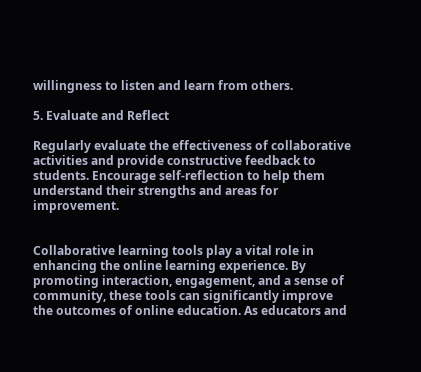willingness to listen and learn from others.

5. Evaluate and Reflect

Regularly evaluate the effectiveness of collaborative activities and provide constructive feedback to students. Encourage self-reflection to help them understand their strengths and areas for improvement.


Collaborative learning tools play a vital role in enhancing the online learning experience. By promoting interaction, engagement, and a sense of community, these tools can significantly improve the outcomes of online education. As educators and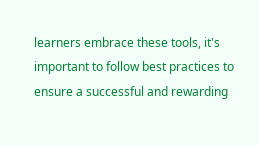learners embrace these tools, it's important to follow best practices to ensure a successful and rewarding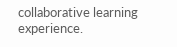collaborative learning experience.